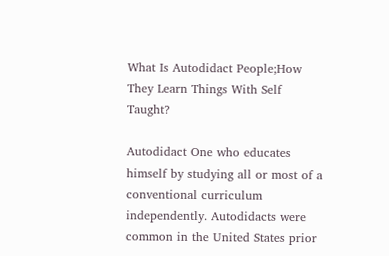What Is Autodidact People;How They Learn Things With Self Taught?

Autodidact One who educates himself by studying all or most of a conventional curriculum independently. Autodidacts were common in the United States prior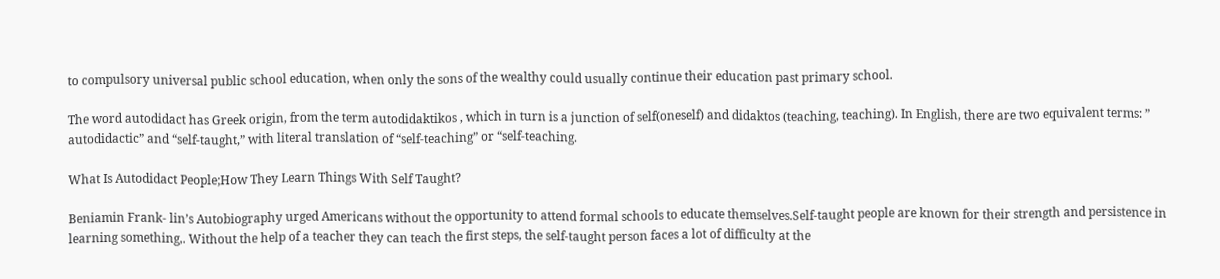to compulsory universal public school education, when only the sons of the wealthy could usually continue their education past primary school.

The word autodidact has Greek origin, from the term autodidaktikos , which in turn is a junction of self(oneself) and didaktos (teaching, teaching). In English, there are two equivalent terms: ” autodidactic” and “self-taught,” with literal translation of “self-teaching” or “self-teaching.

What Is Autodidact People;How They Learn Things With Self Taught?

Beniamin Frank- lin’s Autobiography urged Americans without the opportunity to attend formal schools to educate themselves.Self-taught people are known for their strength and persistence in learning something,. Without the help of a teacher they can teach the first steps, the self-taught person faces a lot of difficulty at the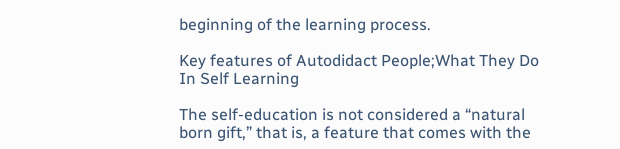beginning of the learning process.

Key features of Autodidact People;What They Do In Self Learning

The self-education is not considered a “natural born gift,” that is, a feature that comes with the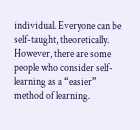individual. Everyone can be self-taught, theoretically. However, there are some people who consider self-learning as a “easier” method of learning.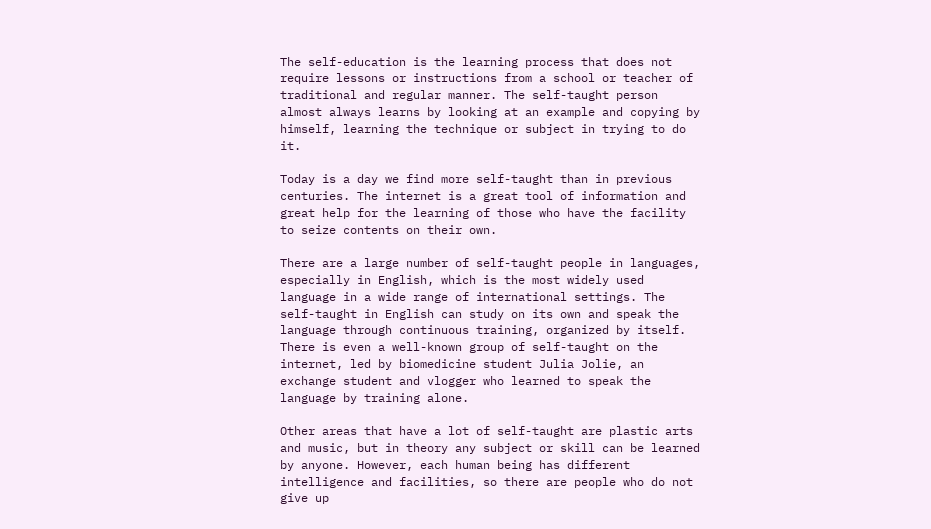The self-education is the learning process that does not require lessons or instructions from a school or teacher of traditional and regular manner. The self-taught person almost always learns by looking at an example and copying by himself, learning the technique or subject in trying to do it.

Today is a day we find more self-taught than in previous centuries. The internet is a great tool of information and great help for the learning of those who have the facility to seize contents on their own.

There are a large number of self-taught people in languages, especially in English, which is the most widely used language in a wide range of international settings. The self-taught in English can study on its own and speak the language through continuous training, organized by itself. There is even a well-known group of self-taught on the internet, led by biomedicine student Julia Jolie, an exchange student and vlogger who learned to speak the language by training alone.

Other areas that have a lot of self-taught are plastic arts and music, but in theory any subject or skill can be learned by anyone. However, each human being has different intelligence and facilities, so there are people who do not give up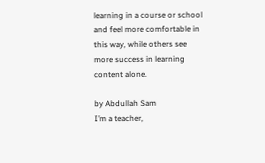learning in a course or school and feel more comfortable in this way, while others see more success in learning content alone.

by Abdullah Sam
I’m a teacher,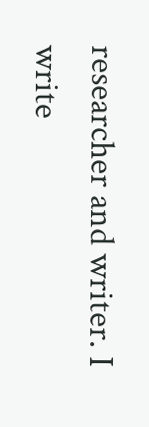researcher and writer. I write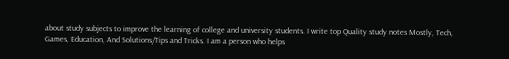about study subjects to improve the learning of college and university students. I write top Quality study notes Mostly, Tech, Games, Education, And Solutions/Tips and Tricks. I am a person who helps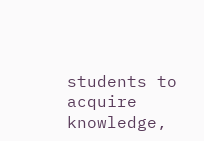students to acquire knowledge,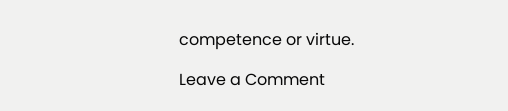competence or virtue.

Leave a Comment